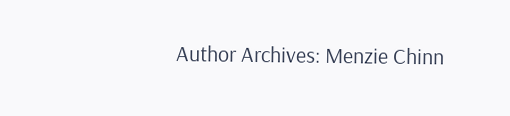Author Archives: Menzie Chinn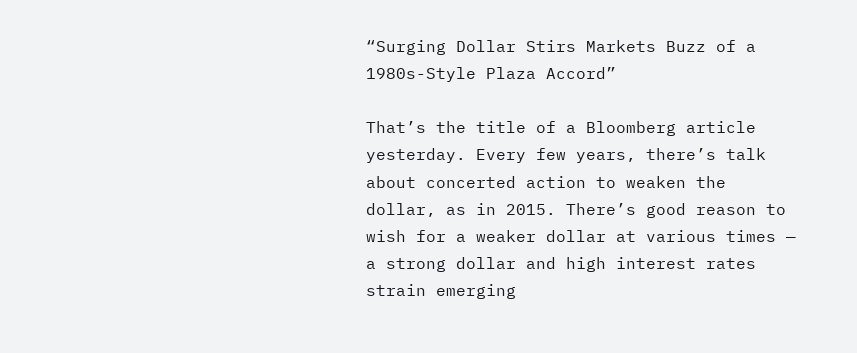“Surging Dollar Stirs Markets Buzz of a 1980s-Style Plaza Accord”

That’s the title of a Bloomberg article yesterday. Every few years, there’s talk about concerted action to weaken the dollar, as in 2015. There’s good reason to wish for a weaker dollar at various times — a strong dollar and high interest rates strain emerging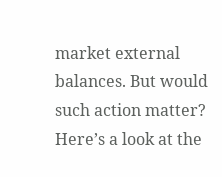market external balances. But would such action matter? Here’s a look at the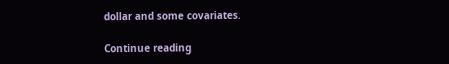dollar and some covariates.

Continue reading